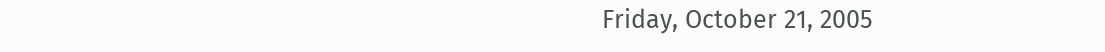Friday, October 21, 2005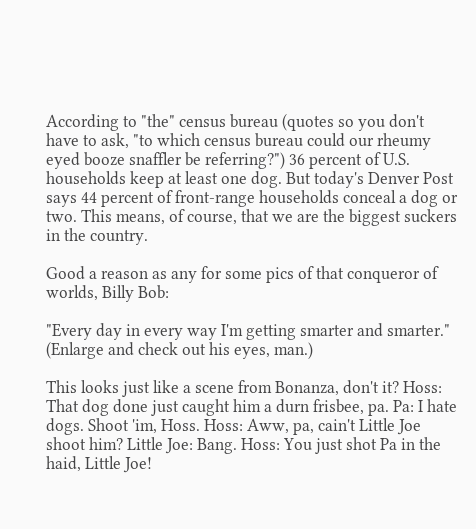According to "the" census bureau (quotes so you don't have to ask, "to which census bureau could our rheumy eyed booze snaffler be referring?") 36 percent of U.S. households keep at least one dog. But today's Denver Post says 44 percent of front-range households conceal a dog or two. This means, of course, that we are the biggest suckers in the country.

Good a reason as any for some pics of that conqueror of worlds, Billy Bob:

"Every day in every way I'm getting smarter and smarter."
(Enlarge and check out his eyes, man.)

This looks just like a scene from Bonanza, don't it? Hoss: That dog done just caught him a durn frisbee, pa. Pa: I hate dogs. Shoot 'im, Hoss. Hoss: Aww, pa, cain't Little Joe shoot him? Little Joe: Bang. Hoss: You just shot Pa in the haid, Little Joe!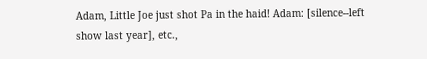Adam, Little Joe just shot Pa in the haid! Adam: [silence--left show last year], etc.,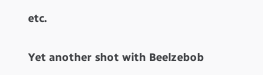etc.

Yet another shot with Beelzebob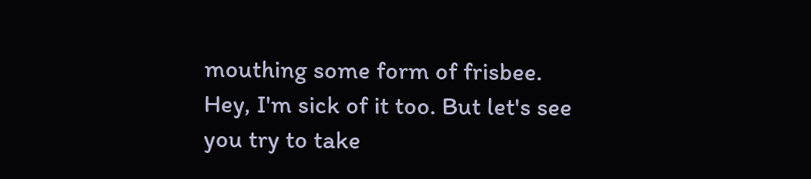mouthing some form of frisbee.
Hey, I'm sick of it too. But let's see you try to take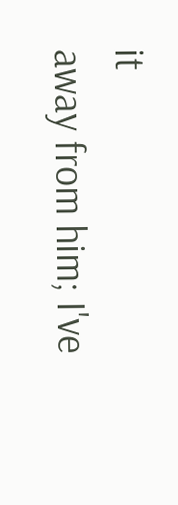it
away from him; I've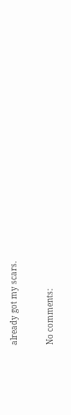already got my scars.

No comments: